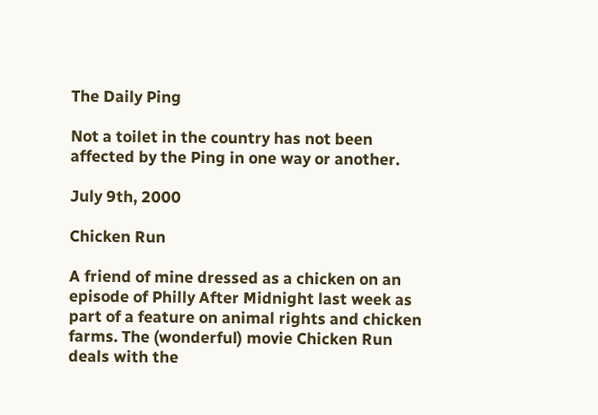The Daily Ping

Not a toilet in the country has not been affected by the Ping in one way or another.

July 9th, 2000

Chicken Run

A friend of mine dressed as a chicken on an episode of Philly After Midnight last week as part of a feature on animal rights and chicken farms. The (wonderful) movie Chicken Run deals with the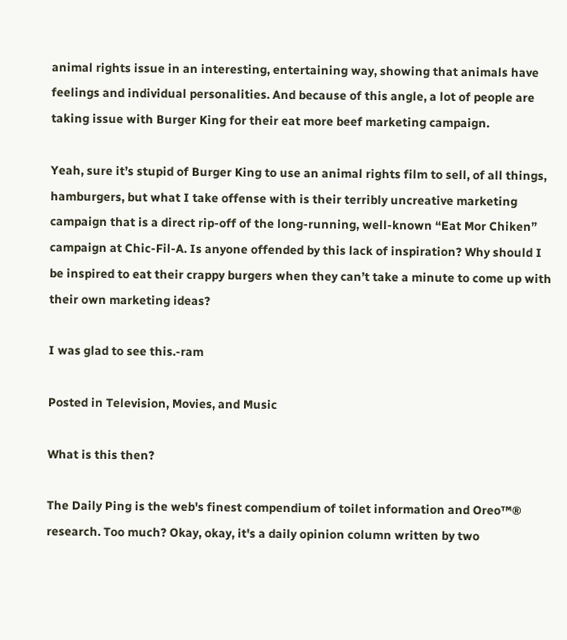animal rights issue in an interesting, entertaining way, showing that animals have feelings and individual personalities. And because of this angle, a lot of people are taking issue with Burger King for their eat more beef marketing campaign.

Yeah, sure it’s stupid of Burger King to use an animal rights film to sell, of all things, hamburgers, but what I take offense with is their terribly uncreative marketing campaign that is a direct rip-off of the long-running, well-known “Eat Mor Chiken” campaign at Chic-Fil-A. Is anyone offended by this lack of inspiration? Why should I be inspired to eat their crappy burgers when they can’t take a minute to come up with their own marketing ideas?

I was glad to see this.-ram

Posted in Television, Movies, and Music

What is this then?

The Daily Ping is the web's finest compendium of toilet information and Oreo™® research. Too much? Okay, okay, it's a daily opinion column written by two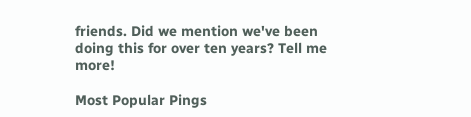friends. Did we mention we've been doing this for over ten years? Tell me more!

Most Popular Pings